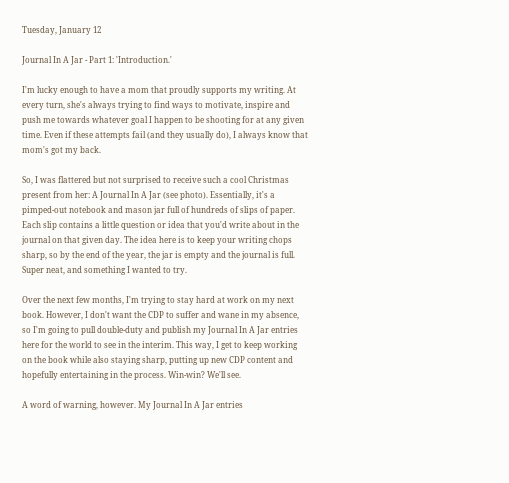Tuesday, January 12

Journal In A Jar - Part 1: 'Introduction.'

I'm lucky enough to have a mom that proudly supports my writing. At every turn, she's always trying to find ways to motivate, inspire and push me towards whatever goal I happen to be shooting for at any given time. Even if these attempts fail (and they usually do), I always know that mom's got my back.

So, I was flattered but not surprised to receive such a cool Christmas present from her: A Journal In A Jar (see photo). Essentially, it's a pimped-out notebook and mason jar full of hundreds of slips of paper. Each slip contains a little question or idea that you'd write about in the journal on that given day. The idea here is to keep your writing chops sharp, so by the end of the year, the jar is empty and the journal is full. Super neat, and something I wanted to try.

Over the next few months, I'm trying to stay hard at work on my next book. However, I don't want the CDP to suffer and wane in my absence, so I'm going to pull double-duty and publish my Journal In A Jar entries here for the world to see in the interim. This way, I get to keep working on the book while also staying sharp, putting up new CDP content and hopefully entertaining in the process. Win-win? We'll see.

A word of warning, however. My Journal In A Jar entries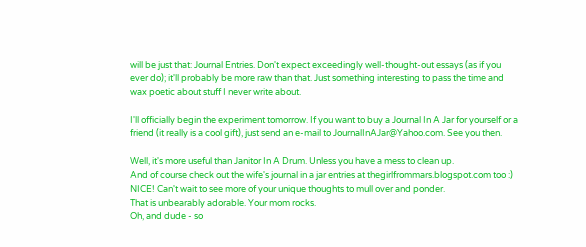will be just that: Journal Entries. Don't expect exceedingly well-thought-out essays (as if you ever do); it'll probably be more raw than that. Just something interesting to pass the time and wax poetic about stuff I never write about.

I'll officially begin the experiment tomorrow. If you want to buy a Journal In A Jar for yourself or a friend (it really is a cool gift), just send an e-mail to JournalInAJar@Yahoo.com. See you then.

Well, it's more useful than Janitor In A Drum. Unless you have a mess to clean up.
And of course check out the wife's journal in a jar entries at thegirlfrommars.blogspot.com too :)
NICE! Can't wait to see more of your unique thoughts to mull over and ponder.
That is unbearably adorable. Your mom rocks.
Oh, and dude - so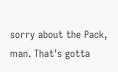sorry about the Pack, man. That's gotta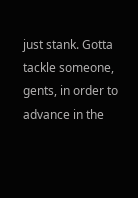just stank. Gotta tackle someone, gents, in order to advance in the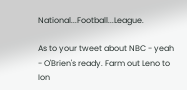National...Football...League.

As to your tweet about NBC - yeah - O'Brien's ready. Farm out Leno to Ion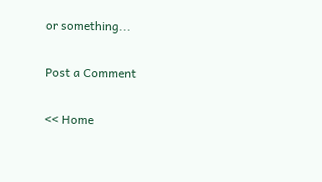or something...

Post a Comment

<< Home